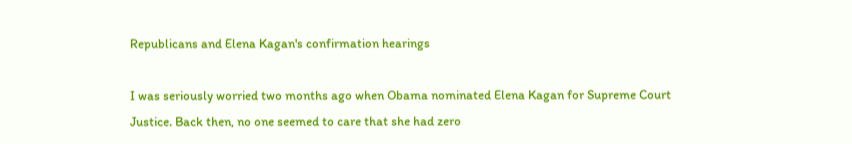Republicans and Elena Kagan's confirmation hearings

I was seriously worried two months ago when Obama nominated Elena Kagan for Supreme Court Justice. Back then, no one seemed to care that she had zero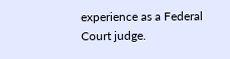experience as a Federal Court judge.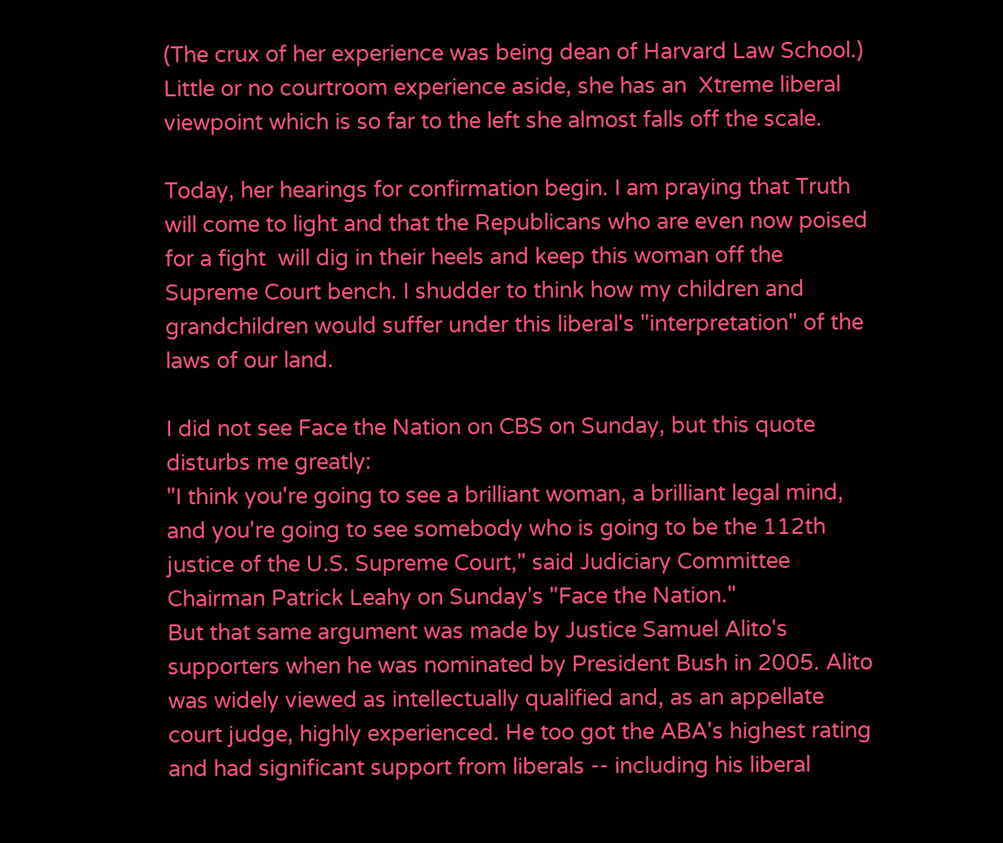(The crux of her experience was being dean of Harvard Law School.) Little or no courtroom experience aside, she has an  Xtreme liberal viewpoint which is so far to the left she almost falls off the scale.

Today, her hearings for confirmation begin. I am praying that Truth will come to light and that the Republicans who are even now poised for a fight  will dig in their heels and keep this woman off the Supreme Court bench. I shudder to think how my children and grandchildren would suffer under this liberal's "interpretation" of the laws of our land.

I did not see Face the Nation on CBS on Sunday, but this quote disturbs me greatly:
"I think you're going to see a brilliant woman, a brilliant legal mind, and you're going to see somebody who is going to be the 112th justice of the U.S. Supreme Court," said Judiciary Committee Chairman Patrick Leahy on Sunday's "Face the Nation."
But that same argument was made by Justice Samuel Alito's supporters when he was nominated by President Bush in 2005. Alito was widely viewed as intellectually qualified and, as an appellate court judge, highly experienced. He too got the ABA's highest rating and had significant support from liberals -- including his liberal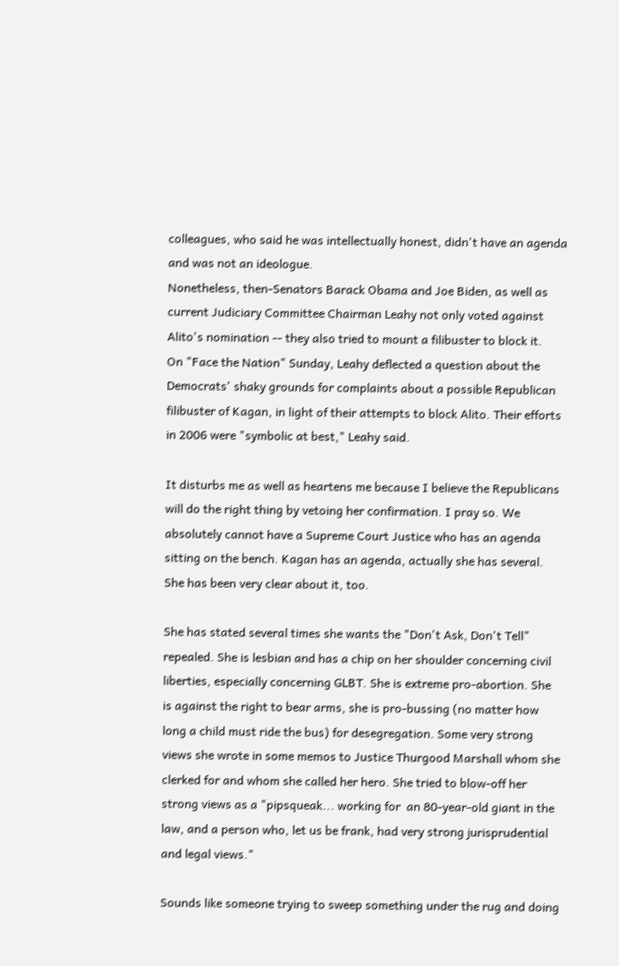colleagues, who said he was intellectually honest, didn't have an agenda and was not an ideologue.
Nonetheless, then-Senators Barack Obama and Joe Biden, as well as current Judiciary Committee Chairman Leahy not only voted against Alito's nomination -- they also tried to mount a filibuster to block it.
On "Face the Nation" Sunday, Leahy deflected a question about the Democrats' shaky grounds for complaints about a possible Republican filibuster of Kagan, in light of their attempts to block Alito. Their efforts in 2006 were "symbolic at best," Leahy said.

It disturbs me as well as heartens me because I believe the Republicans will do the right thing by vetoing her confirmation. I pray so. We absolutely cannot have a Supreme Court Justice who has an agenda sitting on the bench. Kagan has an agenda, actually she has several. She has been very clear about it, too.

She has stated several times she wants the "Don't Ask, Don't Tell" repealed. She is lesbian and has a chip on her shoulder concerning civil liberties, especially concerning GLBT. She is extreme pro-abortion. She is against the right to bear arms, she is pro-bussing (no matter how long a child must ride the bus) for desegregation. Some very strong views she wrote in some memos to Justice Thurgood Marshall whom she clerked for and whom she called her hero. She tried to blow-off her strong views as a "pipsqueak... working for  an 80-year-old giant in the law, and a person who, let us be frank, had very strong jurisprudential and legal views."

Sounds like someone trying to sweep something under the rug and doing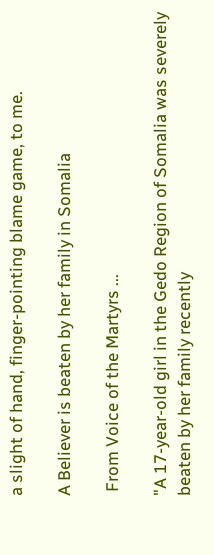a slight of hand, finger-pointing blame game, to me.

A Believer is beaten by her family in Somalia

 From Voice of the Martyrs ...

"A 17-year-old girl in the Gedo Region of Somalia was severely beaten by her family recently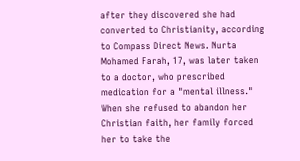after they discovered she had converted to Christianity, according to Compass Direct News. Nurta Mohamed Farah, 17, was later taken to a doctor, who prescribed medication for a "mental illness." When she refused to abandon her Christian faith, her family forced her to take the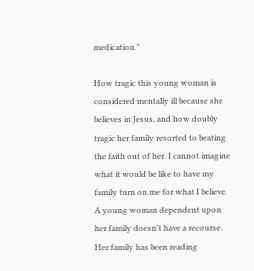medication."

How tragic this young woman is considered mentally ill because she believes in Jesus, and how doubly tragic her family resorted to beating the faith out of her. I cannot imagine what it would be like to have my family turn on me for what I believe. A young woman dependent upon her family doesn't have a recourse. Her family has been reading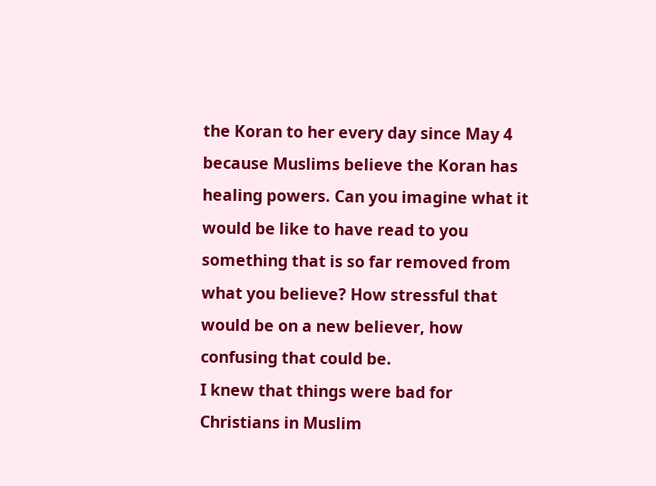the Koran to her every day since May 4 because Muslims believe the Koran has healing powers. Can you imagine what it would be like to have read to you something that is so far removed from what you believe? How stressful that would be on a new believer, how confusing that could be.
I knew that things were bad for Christians in Muslim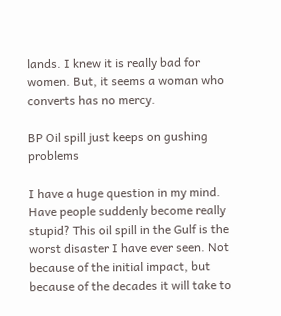lands. I knew it is really bad for women. But, it seems a woman who converts has no mercy.

BP Oil spill just keeps on gushing problems

I have a huge question in my mind. Have people suddenly become really stupid? This oil spill in the Gulf is the worst disaster I have ever seen. Not because of the initial impact, but because of the decades it will take to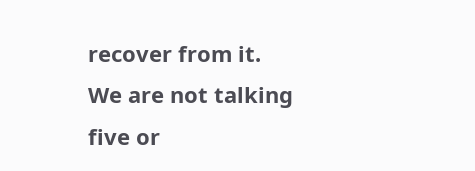recover from it. We are not talking five or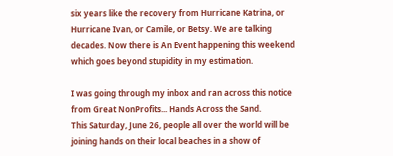six years like the recovery from Hurricane Katrina, or Hurricane Ivan, or Camile, or Betsy. We are talking decades. Now there is An Event happening this weekend which goes beyond stupidity in my estimation.

I was going through my inbox and ran across this notice from Great NonProfits... Hands Across the Sand.
This Saturday, June 26, people all over the world will be joining hands on their local beaches in a show of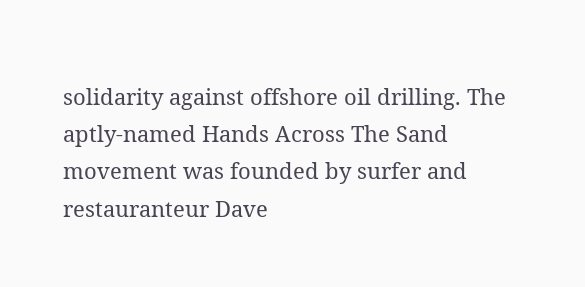solidarity against offshore oil drilling. The aptly-named Hands Across The Sand movement was founded by surfer and restauranteur Dave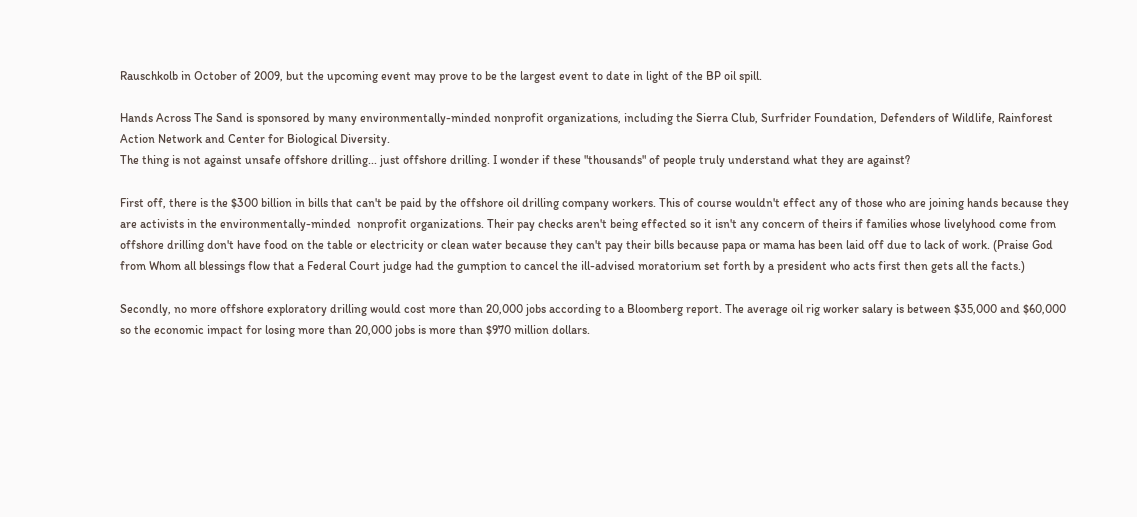Rauschkolb in October of 2009, but the upcoming event may prove to be the largest event to date in light of the BP oil spill.

Hands Across The Sand is sponsored by many environmentally-minded nonprofit organizations, including the Sierra Club, Surfrider Foundation, Defenders of Wildlife, Rainforest Action Network and Center for Biological Diversity.
The thing is not against unsafe offshore drilling... just offshore drilling. I wonder if these "thousands" of people truly understand what they are against?

First off, there is the $300 billion in bills that can't be paid by the offshore oil drilling company workers. This of course wouldn't effect any of those who are joining hands because they are activists in the environmentally-minded  nonprofit organizations. Their pay checks aren't being effected so it isn't any concern of theirs if families whose livelyhood come from offshore drilling don't have food on the table or electricity or clean water because they can't pay their bills because papa or mama has been laid off due to lack of work. (Praise God from Whom all blessings flow that a Federal Court judge had the gumption to cancel the ill-advised moratorium set forth by a president who acts first then gets all the facts.)

Secondly, no more offshore exploratory drilling would cost more than 20,000 jobs according to a Bloomberg report. The average oil rig worker salary is between $35,000 and $60,000 so the economic impact for losing more than 20,000 jobs is more than $970 million dollars.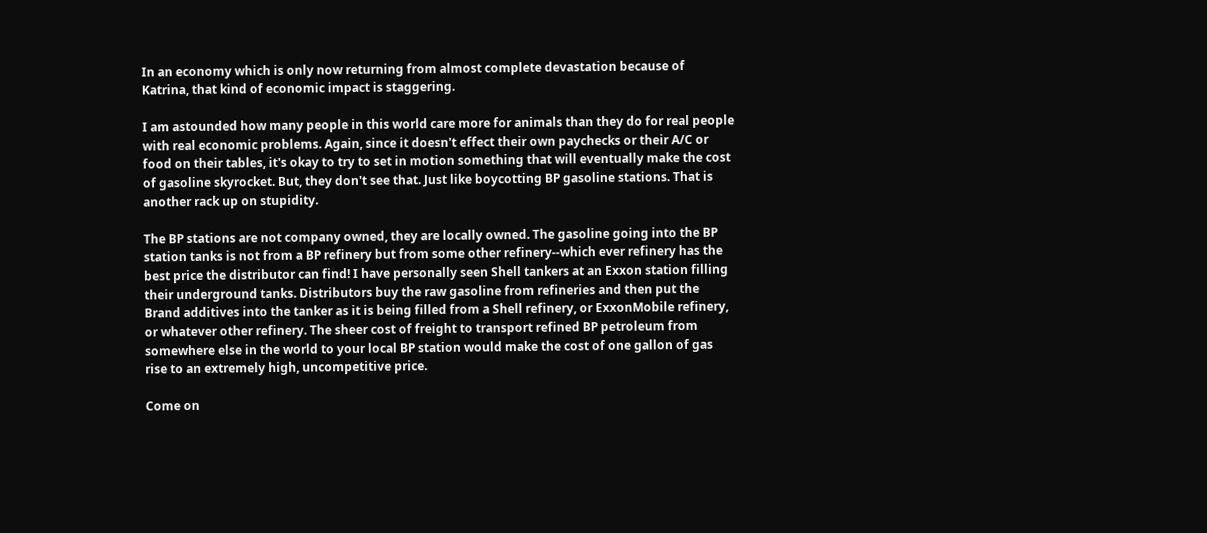In an economy which is only now returning from almost complete devastation because of Katrina, that kind of economic impact is staggering.

I am astounded how many people in this world care more for animals than they do for real people with real economic problems. Again, since it doesn't effect their own paychecks or their A/C or food on their tables, it's okay to try to set in motion something that will eventually make the cost of gasoline skyrocket. But, they don't see that. Just like boycotting BP gasoline stations. That is another rack up on stupidity.

The BP stations are not company owned, they are locally owned. The gasoline going into the BP station tanks is not from a BP refinery but from some other refinery--which ever refinery has the best price the distributor can find! I have personally seen Shell tankers at an Exxon station filling their underground tanks. Distributors buy the raw gasoline from refineries and then put the Brand additives into the tanker as it is being filled from a Shell refinery, or ExxonMobile refinery, or whatever other refinery. The sheer cost of freight to transport refined BP petroleum from somewhere else in the world to your local BP station would make the cost of one gallon of gas rise to an extremely high, uncompetitive price.

Come on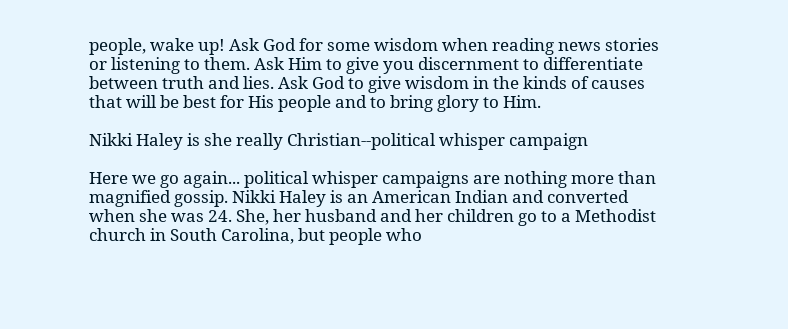people, wake up! Ask God for some wisdom when reading news stories or listening to them. Ask Him to give you discernment to differentiate between truth and lies. Ask God to give wisdom in the kinds of causes that will be best for His people and to bring glory to Him.

Nikki Haley is she really Christian--political whisper campaign

Here we go again... political whisper campaigns are nothing more than magnified gossip. Nikki Haley is an American Indian and converted when she was 24. She, her husband and her children go to a Methodist church in South Carolina, but people who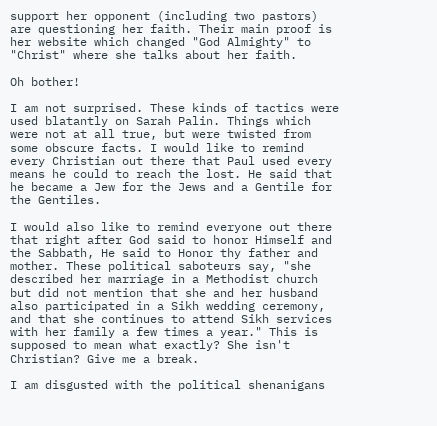support her opponent (including two pastors) are questioning her faith. Their main proof is her website which changed "God Almighty" to "Christ" where she talks about her faith.

Oh bother!

I am not surprised. These kinds of tactics were used blatantly on Sarah Palin. Things which were not at all true, but were twisted from some obscure facts. I would like to remind every Christian out there that Paul used every means he could to reach the lost. He said that he became a Jew for the Jews and a Gentile for the Gentiles.

I would also like to remind everyone out there that right after God said to honor Himself and the Sabbath, He said to Honor thy father and mother. These political saboteurs say, "she described her marriage in a Methodist church but did not mention that she and her husband also participated in a Sikh wedding ceremony, and that she continues to attend Sikh services with her family a few times a year." This is supposed to mean what exactly? She isn't Christian? Give me a break.

I am disgusted with the political shenanigans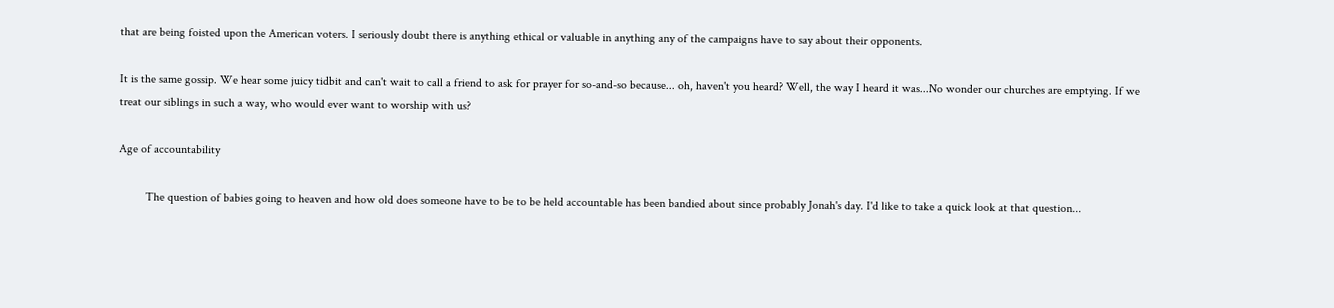that are being foisted upon the American voters. I seriously doubt there is anything ethical or valuable in anything any of the campaigns have to say about their opponents.

It is the same gossip. We hear some juicy tidbit and can't wait to call a friend to ask for prayer for so-and-so because... oh, haven't you heard? Well, the way I heard it was...No wonder our churches are emptying. If we treat our siblings in such a way, who would ever want to worship with us?

Age of accountability

         The question of babies going to heaven and how old does someone have to be to be held accountable has been bandied about since probably Jonah's day. I'd like to take a quick look at that question...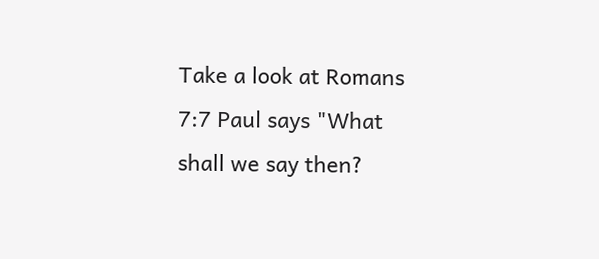Take a look at Romans 7:7 Paul says "What shall we say then?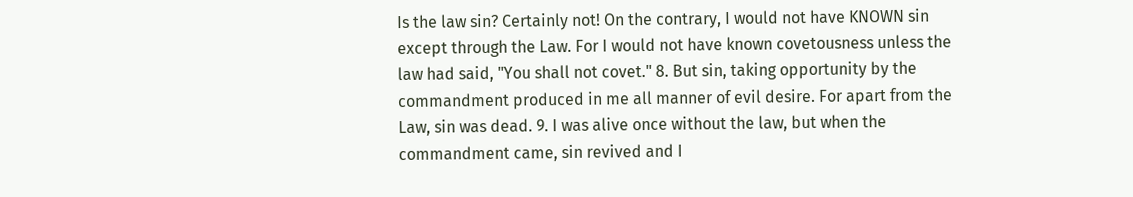Is the law sin? Certainly not! On the contrary, I would not have KNOWN sin except through the Law. For I would not have known covetousness unless the law had said, "You shall not covet." 8. But sin, taking opportunity by the commandment produced in me all manner of evil desire. For apart from the Law, sin was dead. 9. I was alive once without the law, but when the commandment came, sin revived and I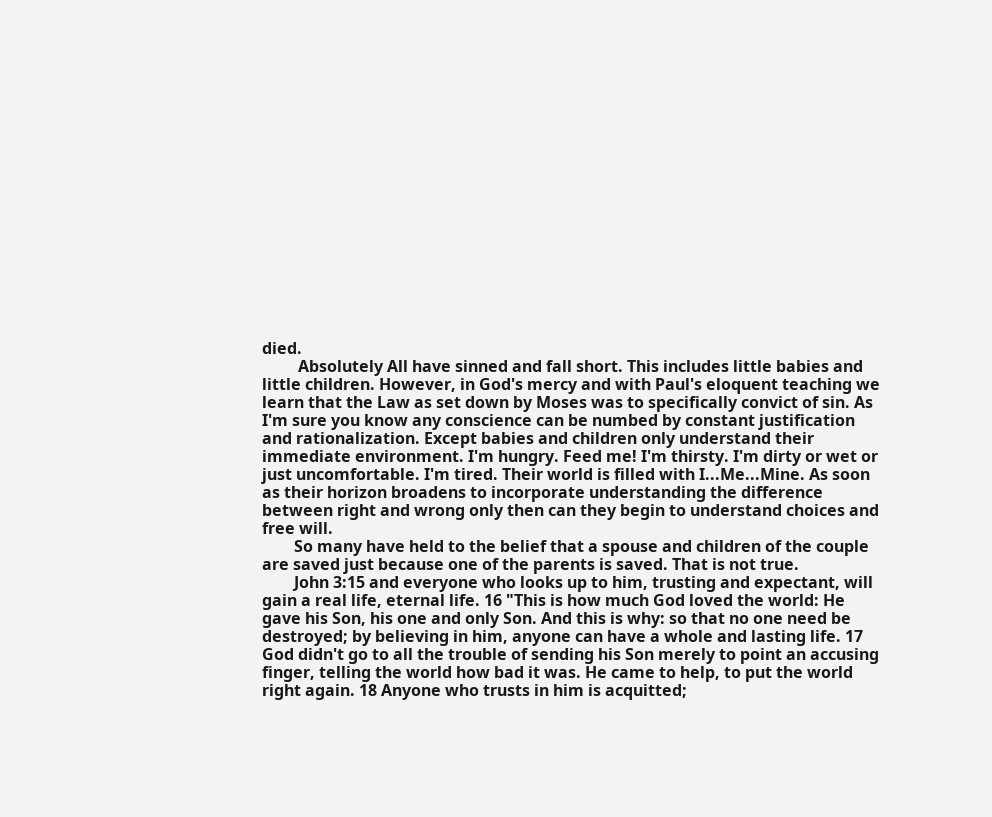died.
         Absolutely All have sinned and fall short. This includes little babies and little children. However, in God's mercy and with Paul's eloquent teaching we learn that the Law as set down by Moses was to specifically convict of sin. As I'm sure you know any conscience can be numbed by constant justification and rationalization. Except babies and children only understand their immediate environment. I'm hungry. Feed me! I'm thirsty. I'm dirty or wet or just uncomfortable. I'm tired. Their world is filled with I...Me...Mine. As soon as their horizon broadens to incorporate understanding the difference between right and wrong only then can they begin to understand choices and free will.
        So many have held to the belief that a spouse and children of the couple are saved just because one of the parents is saved. That is not true.
        John 3:15 and everyone who looks up to him, trusting and expectant, will gain a real life, eternal life. 16 "This is how much God loved the world: He gave his Son, his one and only Son. And this is why: so that no one need be destroyed; by believing in him, anyone can have a whole and lasting life. 17 God didn't go to all the trouble of sending his Son merely to point an accusing finger, telling the world how bad it was. He came to help, to put the world right again. 18 Anyone who trusts in him is acquitted;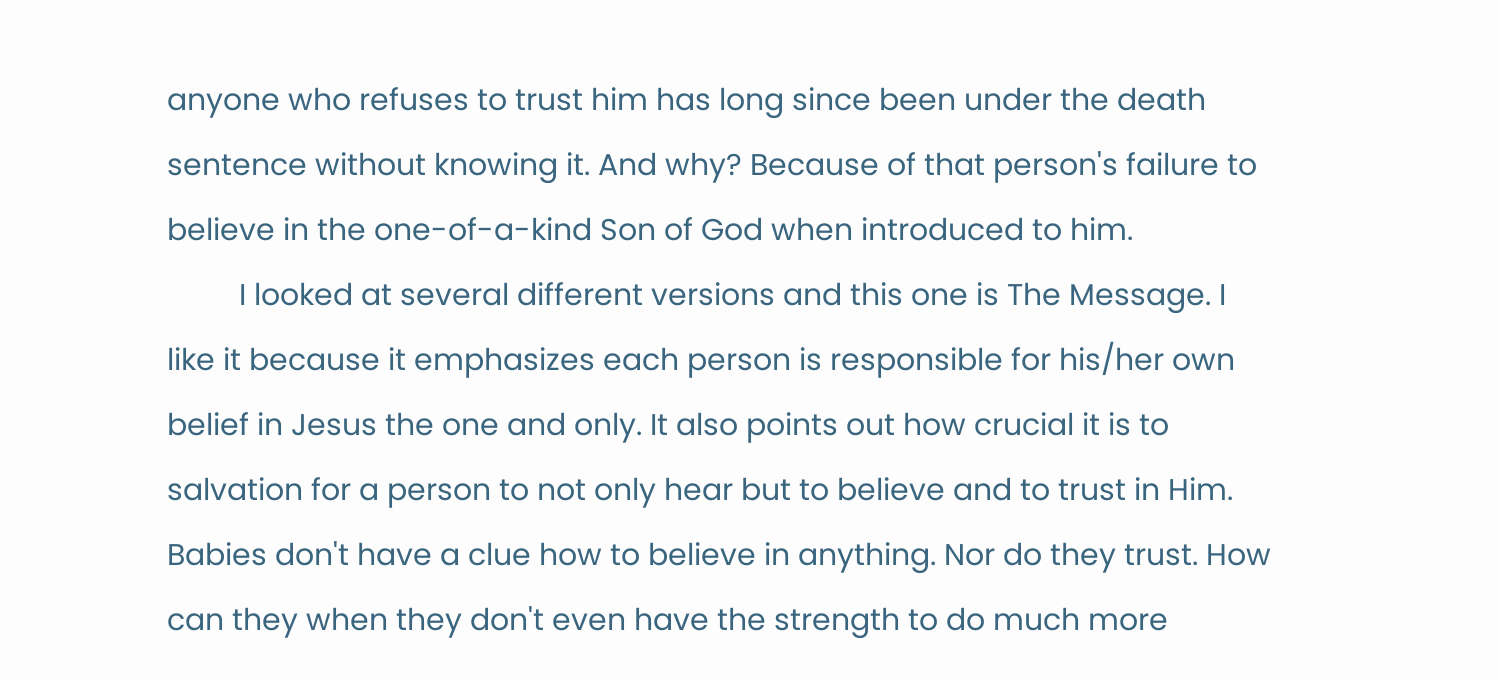anyone who refuses to trust him has long since been under the death sentence without knowing it. And why? Because of that person's failure to believe in the one-of-a-kind Son of God when introduced to him.
         I looked at several different versions and this one is The Message. I like it because it emphasizes each person is responsible for his/her own belief in Jesus the one and only. It also points out how crucial it is to salvation for a person to not only hear but to believe and to trust in Him. Babies don't have a clue how to believe in anything. Nor do they trust. How can they when they don't even have the strength to do much more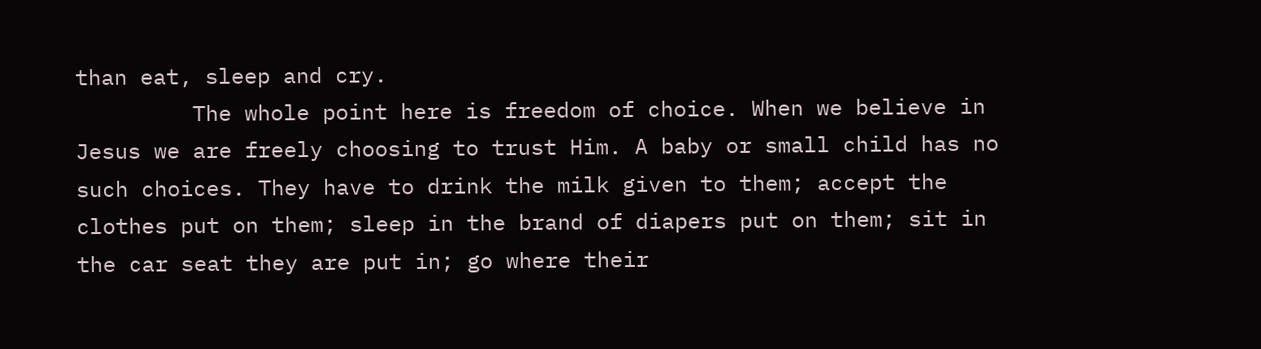than eat, sleep and cry.
         The whole point here is freedom of choice. When we believe in Jesus we are freely choosing to trust Him. A baby or small child has no such choices. They have to drink the milk given to them; accept the clothes put on them; sleep in the brand of diapers put on them; sit in the car seat they are put in; go where their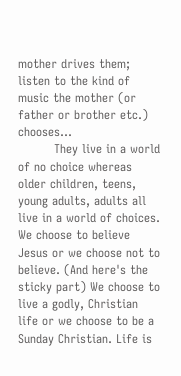mother drives them; listen to the kind of music the mother (or father or brother etc.) chooses...
         They live in a world of no choice whereas older children, teens, young adults, adults all live in a world of choices. We choose to believe Jesus or we choose not to believe. (And here's the sticky part) We choose to live a godly, Christian life or we choose to be a Sunday Christian. Life is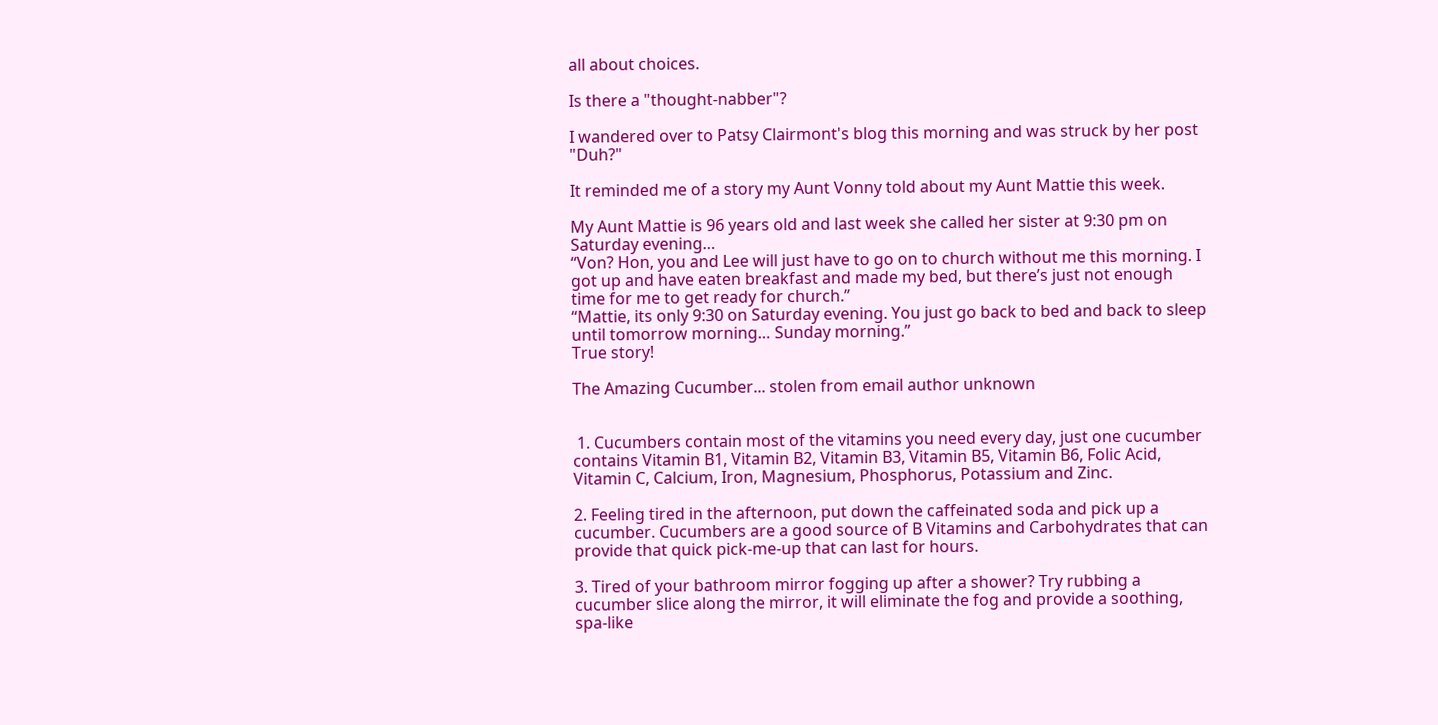all about choices.

Is there a "thought-nabber"?

I wandered over to Patsy Clairmont's blog this morning and was struck by her post "Duh?"

It reminded me of a story my Aunt Vonny told about my Aunt Mattie this week.

My Aunt Mattie is 96 years old and last week she called her sister at 9:30 pm on Saturday evening…
“Von? Hon, you and Lee will just have to go on to church without me this morning. I got up and have eaten breakfast and made my bed, but there’s just not enough time for me to get ready for church.”
“Mattie, its only 9:30 on Saturday evening. You just go back to bed and back to sleep until tomorrow morning… Sunday morning.”
True story!

The Amazing Cucumber... stolen from email author unknown


 1. Cucumbers contain most of the vitamins you need every day, just one cucumber contains Vitamin B1, Vitamin B2, Vitamin B3, Vitamin B5, Vitamin B6, Folic Acid, Vitamin C, Calcium, Iron, Magnesium, Phosphorus, Potassium and Zinc.

2. Feeling tired in the afternoon, put down the caffeinated soda and pick up a cucumber. Cucumbers are a good source of B Vitamins and Carbohydrates that can provide that quick pick-me-up that can last for hours.

3. Tired of your bathroom mirror fogging up after a shower? Try rubbing a cucumber slice along the mirror, it will eliminate the fog and provide a soothing, spa-like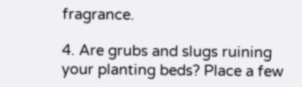fragrance.

4. Are grubs and slugs ruining your planting beds? Place a few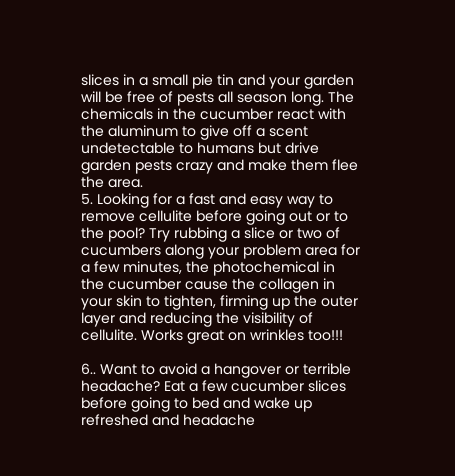slices in a small pie tin and your garden will be free of pests all season long. The chemicals in the cucumber react with the aluminum to give off a scent undetectable to humans but drive garden pests crazy and make them flee the area.
5. Looking for a fast and easy way to remove cellulite before going out or to the pool? Try rubbing a slice or two of cucumbers along your problem area for a few minutes, the photochemical in the cucumber cause the collagen in your skin to tighten, firming up the outer layer and reducing the visibility of cellulite. Works great on wrinkles too!!!

6.. Want to avoid a hangover or terrible headache? Eat a few cucumber slices before going to bed and wake up refreshed and headache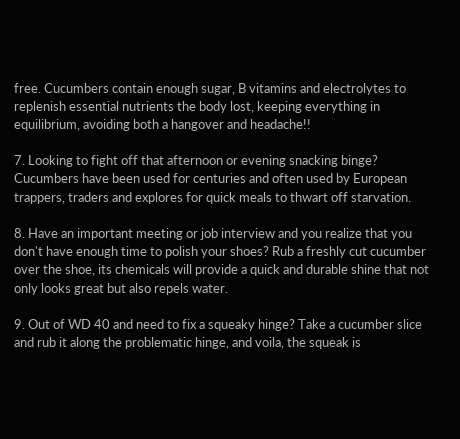free. Cucumbers contain enough sugar, B vitamins and electrolytes to replenish essential nutrients the body lost, keeping everything in equilibrium, avoiding both a hangover and headache!!

7. Looking to fight off that afternoon or evening snacking binge? Cucumbers have been used for centuries and often used by European trappers, traders and explores for quick meals to thwart off starvation.

8. Have an important meeting or job interview and you realize that you don't have enough time to polish your shoes? Rub a freshly cut cucumber over the shoe, its chemicals will provide a quick and durable shine that not only looks great but also repels water.

9. Out of WD 40 and need to fix a squeaky hinge? Take a cucumber slice and rub it along the problematic hinge, and voila, the squeak is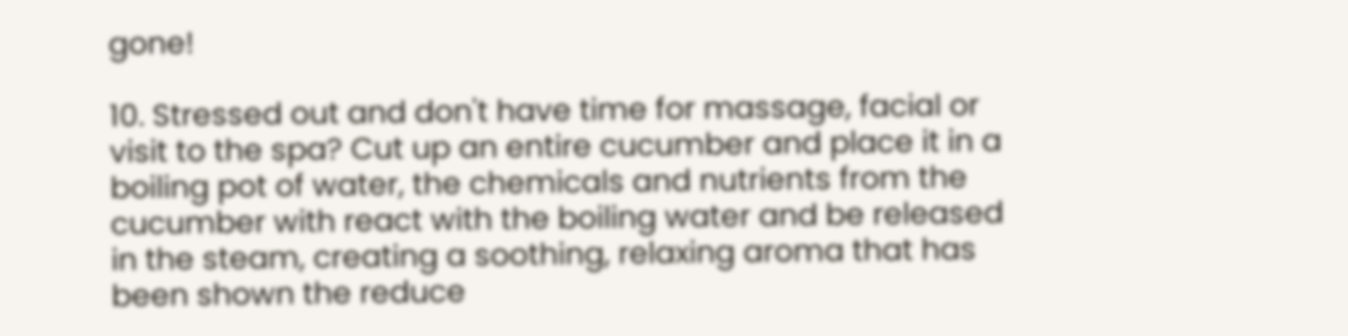gone!

10. Stressed out and don't have time for massage, facial or visit to the spa? Cut up an entire cucumber and place it in a boiling pot of water, the chemicals and nutrients from the cucumber with react with the boiling water and be released in the steam, creating a soothing, relaxing aroma that has been shown the reduce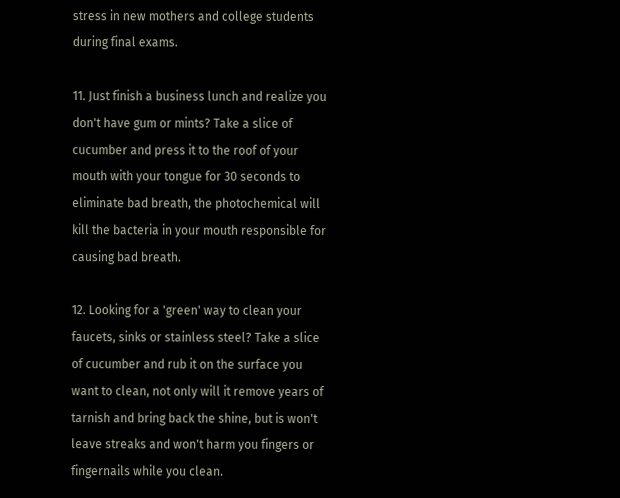stress in new mothers and college students during final exams.

11. Just finish a business lunch and realize you don't have gum or mints? Take a slice of cucumber and press it to the roof of your mouth with your tongue for 30 seconds to eliminate bad breath, the photochemical will kill the bacteria in your mouth responsible for causing bad breath.

12. Looking for a 'green' way to clean your faucets, sinks or stainless steel? Take a slice of cucumber and rub it on the surface you want to clean, not only will it remove years of tarnish and bring back the shine, but is won't leave streaks and won't harm you fingers or fingernails while you clean.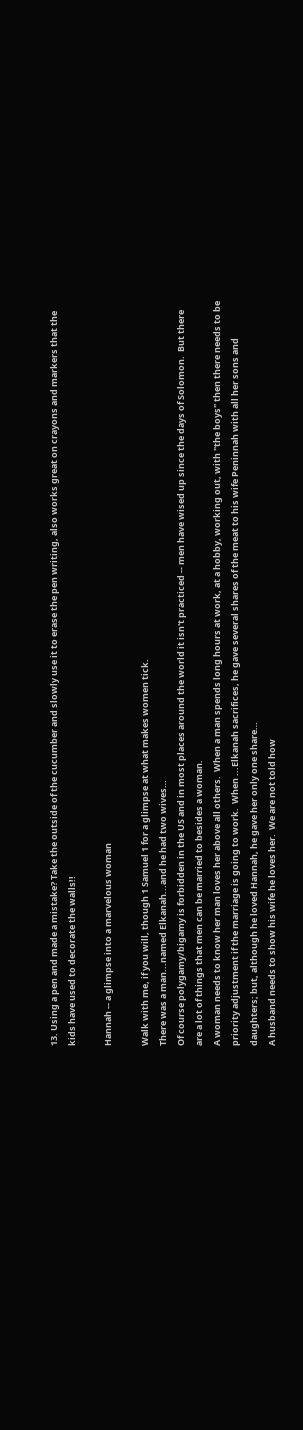13. Using a pen and made a mistake? Take the outside of the cucumber and slowly use it to erase the pen writing, also works great on crayons and markers that the kids have used to decorate the walls!!

Hannah -- a glimpse into a marvelous woman

Walk with me, if you will, though 1 Samuel 1 for a glimpse at what makes women tick.
There was a man...named Elkanah...and he had two wives…
Of course polygamy/bigamy is forbidden in the US and in most places around the world it isn't practiced -- men have wised up since the days of Solomon.  But there are a lot of things that men can be married to besides a woman.
A woman needs to know her man loves her above all others.  When a man spends long hours at work, at a hobby, working out, with "the boys" then there needs to be priority adjustment if the marriage is going to work.  When ...Elkanah sacrifices, he gave several shares of the meat to his wife Peninnah with all her sons and daughters; but, although he loved Hannah, he gave her only one share…
A husband needs to show his wife he loves her.  We are not told how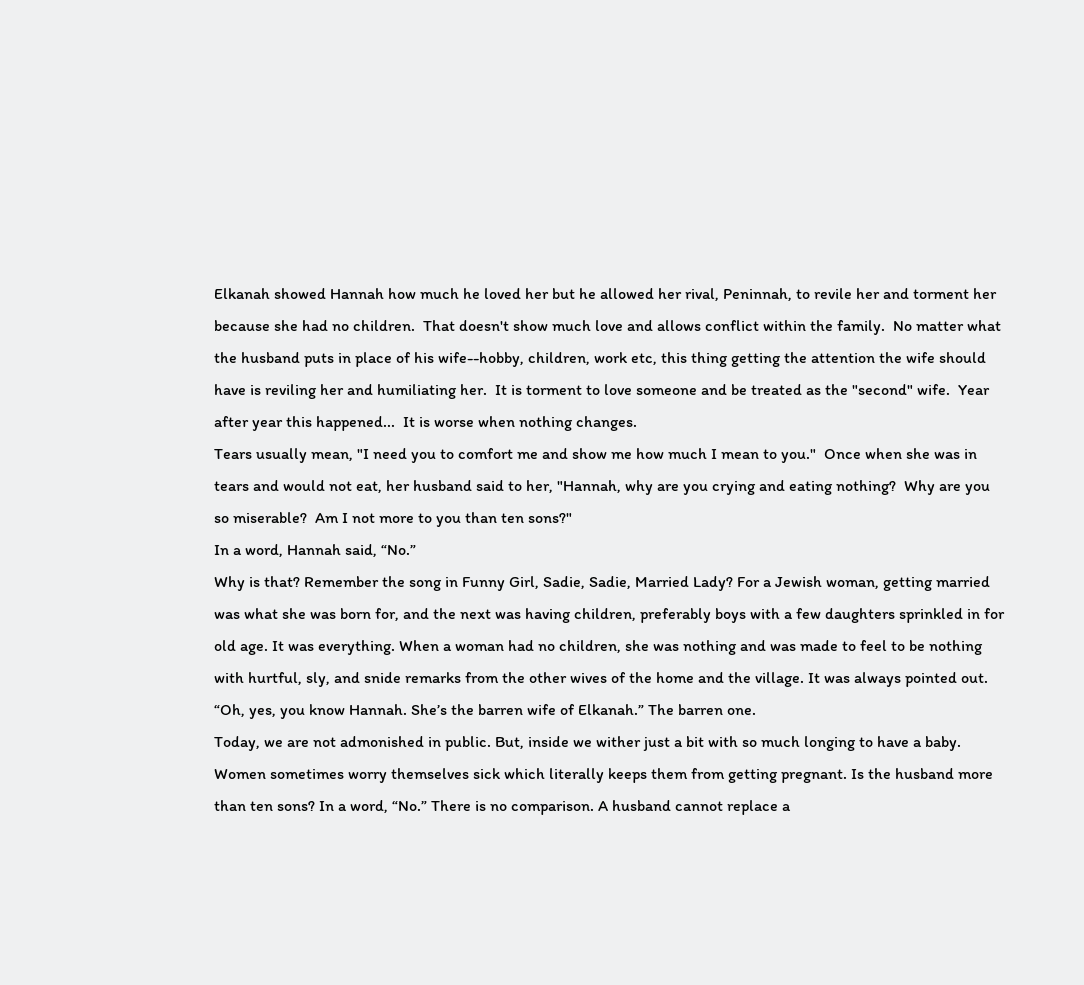Elkanah showed Hannah how much he loved her but he allowed her rival, Peninnah, to revile her and torment her because she had no children.  That doesn't show much love and allows conflict within the family.  No matter what the husband puts in place of his wife--hobby, children, work etc, this thing getting the attention the wife should have is reviling her and humiliating her.  It is torment to love someone and be treated as the "second" wife.  Year after year this happened...  It is worse when nothing changes.
Tears usually mean, "I need you to comfort me and show me how much I mean to you."  Once when she was in tears and would not eat, her husband said to her, "Hannah, why are you crying and eating nothing?  Why are you so miserable?  Am I not more to you than ten sons?"
In a word, Hannah said, “No.”
Why is that? Remember the song in Funny Girl, Sadie, Sadie, Married Lady? For a Jewish woman, getting married was what she was born for, and the next was having children, preferably boys with a few daughters sprinkled in for old age. It was everything. When a woman had no children, she was nothing and was made to feel to be nothing with hurtful, sly, and snide remarks from the other wives of the home and the village. It was always pointed out. “Oh, yes, you know Hannah. She’s the barren wife of Elkanah.” The barren one.
Today, we are not admonished in public. But, inside we wither just a bit with so much longing to have a baby. Women sometimes worry themselves sick which literally keeps them from getting pregnant. Is the husband more than ten sons? In a word, “No.” There is no comparison. A husband cannot replace a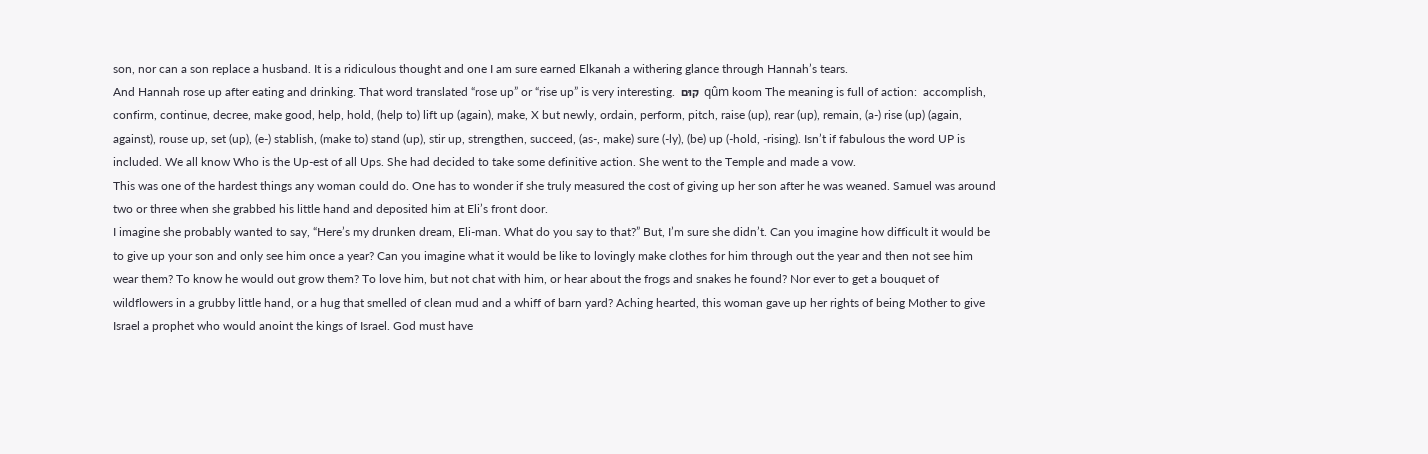son, nor can a son replace a husband. It is a ridiculous thought and one I am sure earned Elkanah a withering glance through Hannah’s tears.
And Hannah rose up after eating and drinking. That word translated “rose up” or “rise up” is very interesting.  קוּם  qûm koom The meaning is full of action:  accomplish, confirm, continue, decree, make good, help, hold, (help to) lift up (again), make, X but newly, ordain, perform, pitch, raise (up), rear (up), remain, (a-) rise (up) (again, against), rouse up, set (up), (e-) stablish, (make to) stand (up), stir up, strengthen, succeed, (as-, make) sure (-ly), (be) up (-hold, -rising). Isn’t if fabulous the word UP is included. We all know Who is the Up-est of all Ups. She had decided to take some definitive action. She went to the Temple and made a vow.
This was one of the hardest things any woman could do. One has to wonder if she truly measured the cost of giving up her son after he was weaned. Samuel was around two or three when she grabbed his little hand and deposited him at Eli’s front door.
I imagine she probably wanted to say, “Here’s my drunken dream, Eli-man. What do you say to that?” But, I’m sure she didn’t. Can you imagine how difficult it would be to give up your son and only see him once a year? Can you imagine what it would be like to lovingly make clothes for him through out the year and then not see him wear them? To know he would out grow them? To love him, but not chat with him, or hear about the frogs and snakes he found? Nor ever to get a bouquet of wildflowers in a grubby little hand, or a hug that smelled of clean mud and a whiff of barn yard? Aching hearted, this woman gave up her rights of being Mother to give Israel a prophet who would anoint the kings of Israel. God must have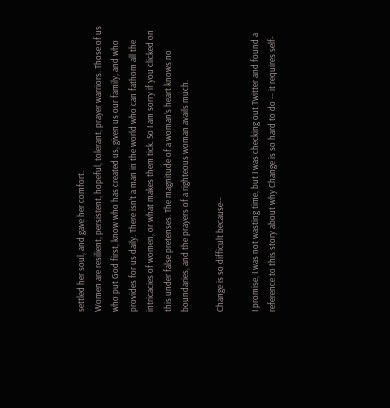settled her soul, and gave her comfort.
Women are resilient, persistent, hopeful, tolerant, prayer warriors. Those of us who put God first, know who has created us, given us our family, and who provides for us daily. There isn’t a man in the world who can fathom all the intricacies of women, or what makes them tick. So I am sorry if you clicked on this under false pretenses. The magnitude of a woman’s heart knows no boundaries, and the prayers of a righteous woman avails much.

Change is so difficult because--

I promise, I was not wasting time, but I was checking out Twitter and found a reference to this story about why Change is so hard to do -- it requires self-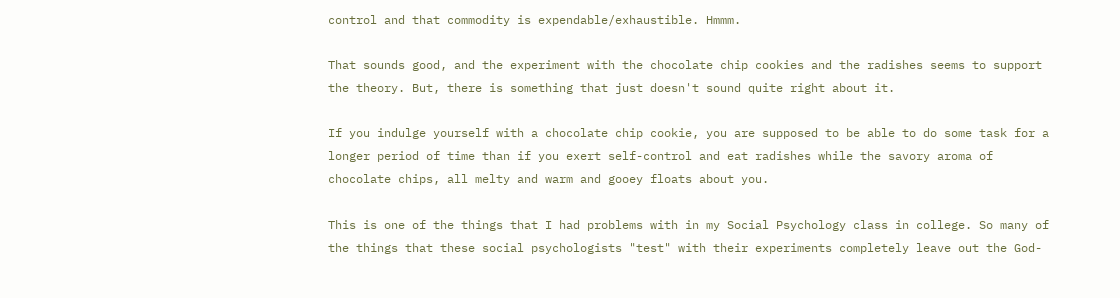control and that commodity is expendable/exhaustible. Hmmm.

That sounds good, and the experiment with the chocolate chip cookies and the radishes seems to support the theory. But, there is something that just doesn't sound quite right about it.

If you indulge yourself with a chocolate chip cookie, you are supposed to be able to do some task for a longer period of time than if you exert self-control and eat radishes while the savory aroma of chocolate chips, all melty and warm and gooey floats about you.

This is one of the things that I had problems with in my Social Psychology class in college. So many of the things that these social psychologists "test" with their experiments completely leave out the God-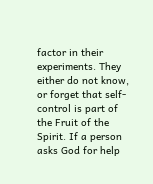factor in their experiments. They either do not know, or forget that self-control is part of the Fruit of the Spirit. If a person asks God for help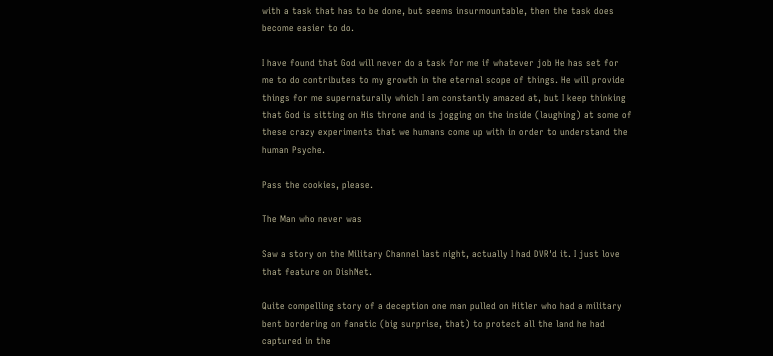with a task that has to be done, but seems insurmountable, then the task does become easier to do.

I have found that God will never do a task for me if whatever job He has set for me to do contributes to my growth in the eternal scope of things. He will provide things for me supernaturally which I am constantly amazed at, but I keep thinking that God is sitting on His throne and is jogging on the inside (laughing) at some of these crazy experiments that we humans come up with in order to understand the human Psyche.

Pass the cookies, please.

The Man who never was

Saw a story on the Military Channel last night, actually I had DVR'd it. I just love that feature on DishNet.

Quite compelling story of a deception one man pulled on Hitler who had a military bent bordering on fanatic (big surprise, that) to protect all the land he had captured in the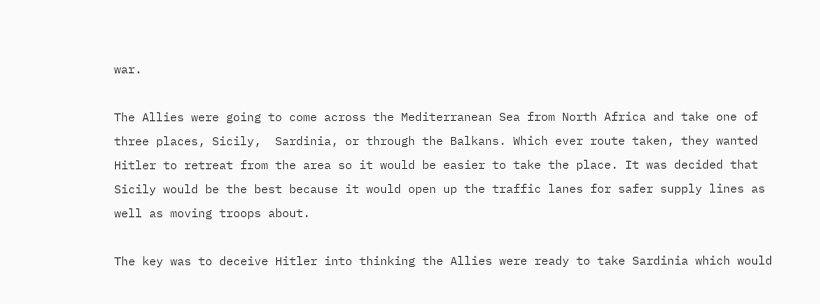war.

The Allies were going to come across the Mediterranean Sea from North Africa and take one of three places, Sicily,  Sardinia, or through the Balkans. Which ever route taken, they wanted Hitler to retreat from the area so it would be easier to take the place. It was decided that Sicily would be the best because it would open up the traffic lanes for safer supply lines as well as moving troops about.

The key was to deceive Hitler into thinking the Allies were ready to take Sardinia which would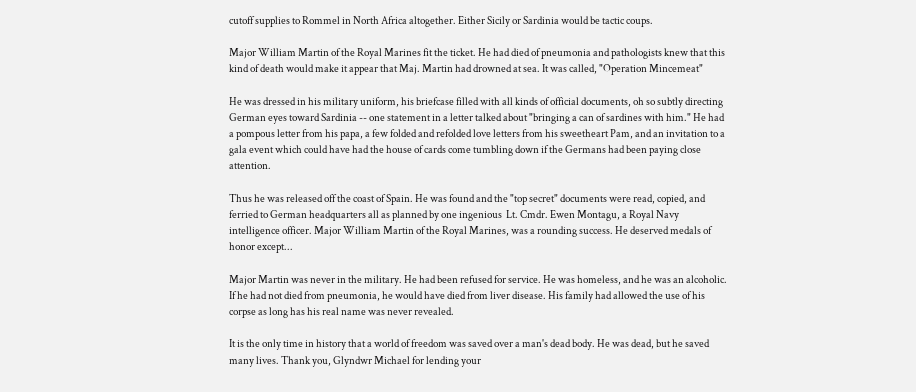cutoff supplies to Rommel in North Africa altogether. Either Sicily or Sardinia would be tactic coups.

Major William Martin of the Royal Marines fit the ticket. He had died of pneumonia and pathologists knew that this kind of death would make it appear that Maj. Martin had drowned at sea. It was called, "Operation Mincemeat"

He was dressed in his military uniform, his briefcase filled with all kinds of official documents, oh so subtly directing German eyes toward Sardinia -- one statement in a letter talked about "bringing a can of sardines with him." He had a pompous letter from his papa, a few folded and refolded love letters from his sweetheart Pam, and an invitation to a gala event which could have had the house of cards come tumbling down if the Germans had been paying close attention.

Thus he was released off the coast of Spain. He was found and the "top secret" documents were read, copied, and ferried to German headquarters all as planned by one ingenious  Lt. Cmdr. Ewen Montagu, a Royal Navy intelligence officer. Major William Martin of the Royal Marines, was a rounding success. He deserved medals of honor except...

Major Martin was never in the military. He had been refused for service. He was homeless, and he was an alcoholic. If he had not died from pneumonia, he would have died from liver disease. His family had allowed the use of his corpse as long has his real name was never revealed.

It is the only time in history that a world of freedom was saved over a man's dead body. He was dead, but he saved many lives. Thank you, Glyndwr Michael for lending your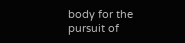body for the pursuit of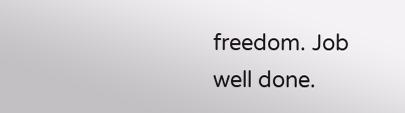freedom. Job well done.